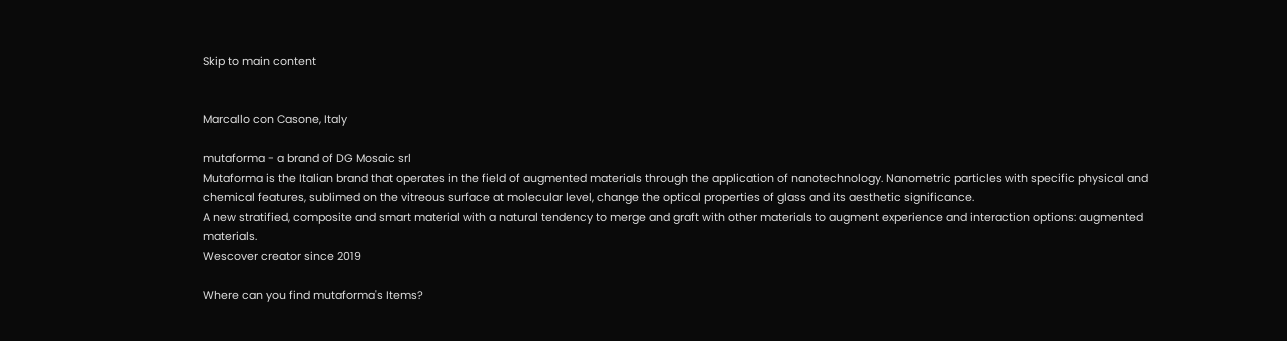Skip to main content


Marcallo con Casone, Italy

mutaforma - a brand of DG Mosaic srl
Mutaforma is the Italian brand that operates in the field of augmented materials through the application of nanotechnology. Nanometric particles with specific physical and chemical features, sublimed on the vitreous surface at molecular level, change the optical properties of glass and its aesthetic significance.
A new stratified, composite and smart material with a natural tendency to merge and graft with other materials to augment experience and interaction options: augmented materials.
Wescover creator since 2019

Where can you find mutaforma's Items?